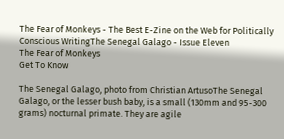The Fear of Monkeys - The Best E-Zine on the Web for Politically Conscious WritingThe Senegal Galago - Issue Eleven
The Fear of Monkeys
Get To Know

The Senegal Galago, photo from Christian ArtusoThe Senegal Galago, or the lesser bush baby, is a small (130mm and 95-300 grams) nocturnal primate. They are agile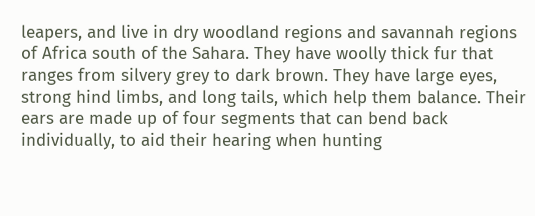leapers, and live in dry woodland regions and savannah regions of Africa south of the Sahara. They have woolly thick fur that ranges from silvery grey to dark brown. They have large eyes, strong hind limbs, and long tails, which help them balance. Their ears are made up of four segments that can bend back individually, to aid their hearing when hunting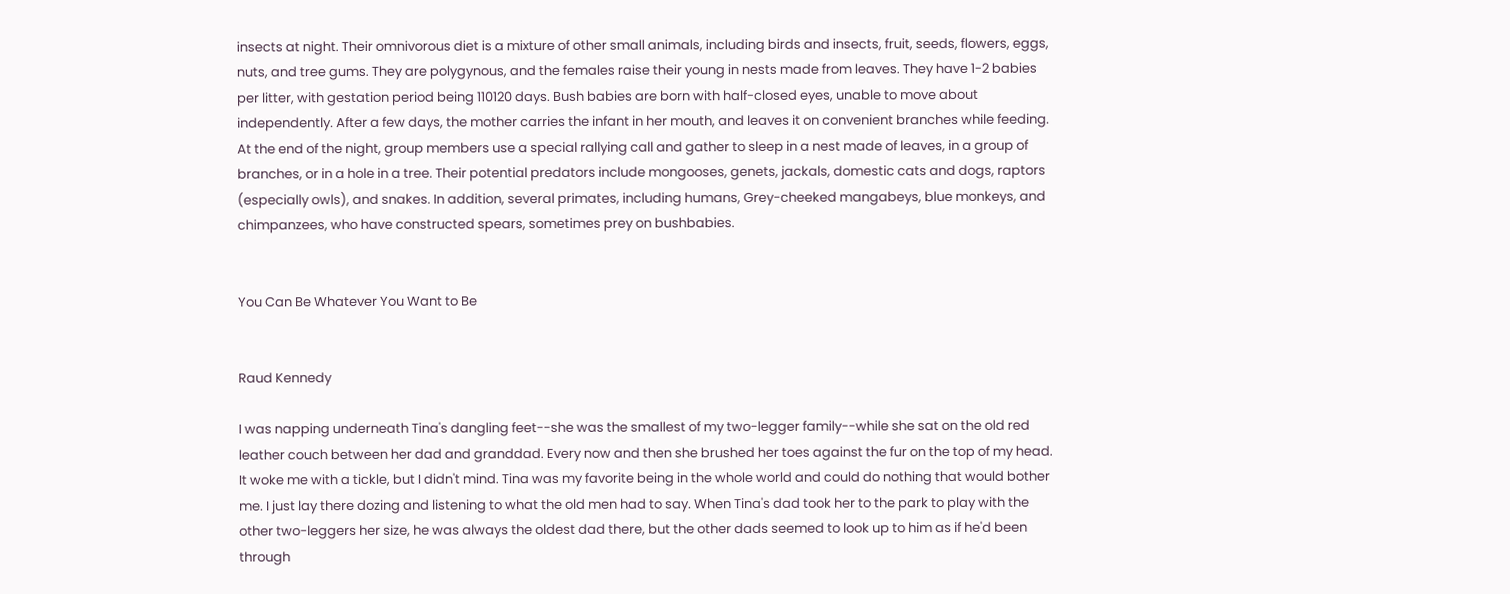insects at night. Their omnivorous diet is a mixture of other small animals, including birds and insects, fruit, seeds, flowers, eggs, nuts, and tree gums. They are polygynous, and the females raise their young in nests made from leaves. They have 1-2 babies per litter, with gestation period being 110120 days. Bush babies are born with half-closed eyes, unable to move about independently. After a few days, the mother carries the infant in her mouth, and leaves it on convenient branches while feeding. At the end of the night, group members use a special rallying call and gather to sleep in a nest made of leaves, in a group of branches, or in a hole in a tree. Their potential predators include mongooses, genets, jackals, domestic cats and dogs, raptors (especially owls), and snakes. In addition, several primates, including humans, Grey-cheeked mangabeys, blue monkeys, and chimpanzees, who have constructed spears, sometimes prey on bushbabies.


You Can Be Whatever You Want to Be


Raud Kennedy

I was napping underneath Tina's dangling feet--she was the smallest of my two-legger family--while she sat on the old red leather couch between her dad and granddad. Every now and then she brushed her toes against the fur on the top of my head. It woke me with a tickle, but I didn't mind. Tina was my favorite being in the whole world and could do nothing that would bother me. I just lay there dozing and listening to what the old men had to say. When Tina's dad took her to the park to play with the other two-leggers her size, he was always the oldest dad there, but the other dads seemed to look up to him as if he'd been through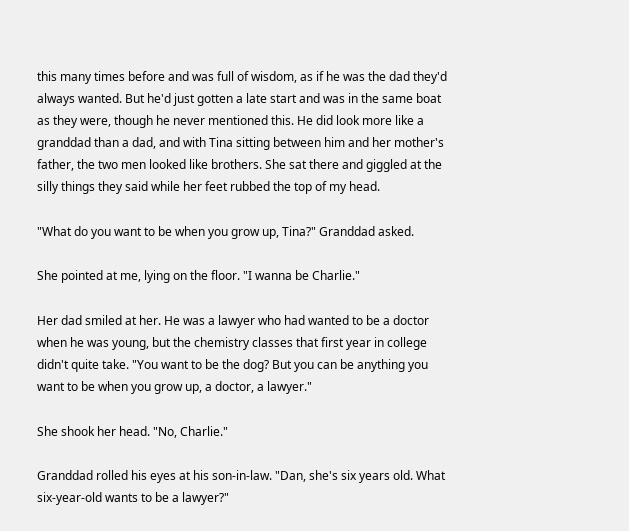this many times before and was full of wisdom, as if he was the dad they'd always wanted. But he'd just gotten a late start and was in the same boat as they were, though he never mentioned this. He did look more like a granddad than a dad, and with Tina sitting between him and her mother's father, the two men looked like brothers. She sat there and giggled at the silly things they said while her feet rubbed the top of my head.

"What do you want to be when you grow up, Tina?" Granddad asked.

She pointed at me, lying on the floor. "I wanna be Charlie."

Her dad smiled at her. He was a lawyer who had wanted to be a doctor when he was young, but the chemistry classes that first year in college didn't quite take. "You want to be the dog? But you can be anything you want to be when you grow up, a doctor, a lawyer."

She shook her head. "No, Charlie."

Granddad rolled his eyes at his son-in-law. "Dan, she's six years old. What six-year-old wants to be a lawyer?"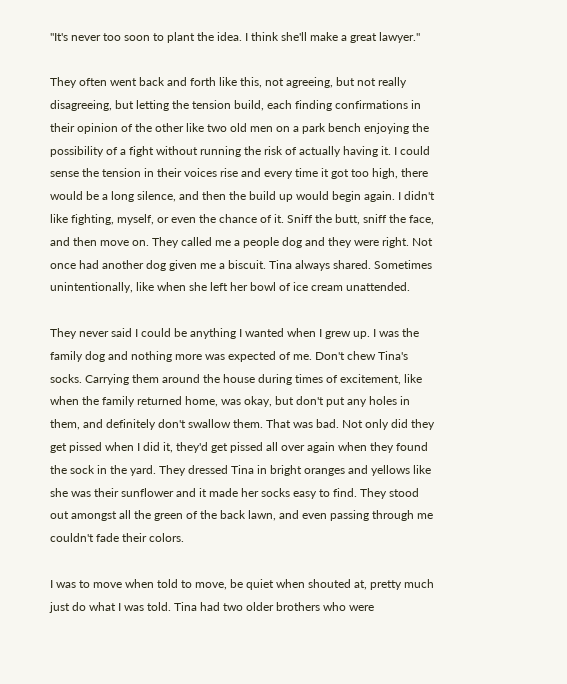"It's never too soon to plant the idea. I think she'll make a great lawyer."

They often went back and forth like this, not agreeing, but not really disagreeing, but letting the tension build, each finding confirmations in their opinion of the other like two old men on a park bench enjoying the possibility of a fight without running the risk of actually having it. I could sense the tension in their voices rise and every time it got too high, there would be a long silence, and then the build up would begin again. I didn't like fighting, myself, or even the chance of it. Sniff the butt, sniff the face, and then move on. They called me a people dog and they were right. Not once had another dog given me a biscuit. Tina always shared. Sometimes unintentionally, like when she left her bowl of ice cream unattended.

They never said I could be anything I wanted when I grew up. I was the family dog and nothing more was expected of me. Don't chew Tina's socks. Carrying them around the house during times of excitement, like when the family returned home, was okay, but don't put any holes in them, and definitely don't swallow them. That was bad. Not only did they get pissed when I did it, they'd get pissed all over again when they found the sock in the yard. They dressed Tina in bright oranges and yellows like she was their sunflower and it made her socks easy to find. They stood out amongst all the green of the back lawn, and even passing through me couldn't fade their colors.

I was to move when told to move, be quiet when shouted at, pretty much just do what I was told. Tina had two older brothers who were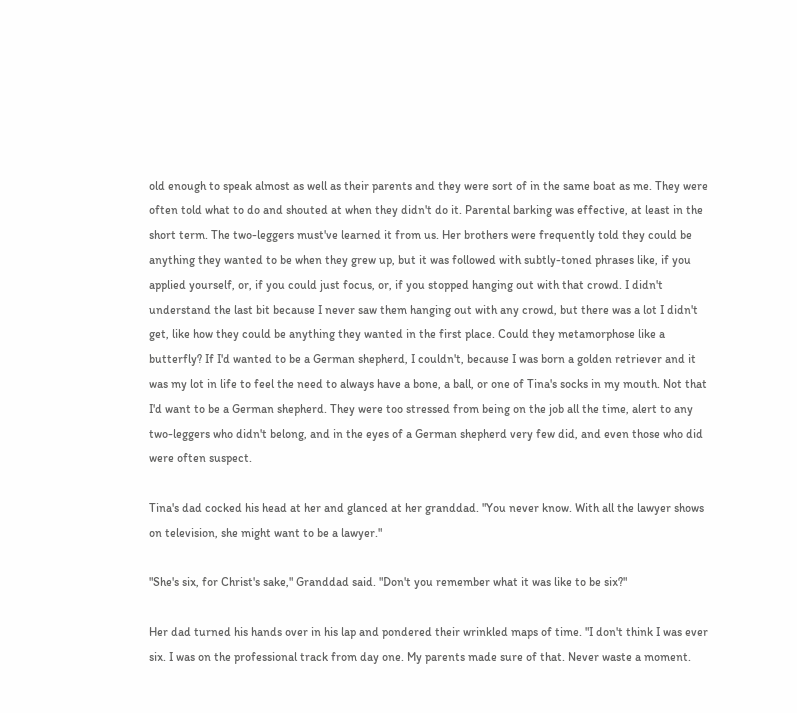old enough to speak almost as well as their parents and they were sort of in the same boat as me. They were often told what to do and shouted at when they didn't do it. Parental barking was effective, at least in the short term. The two-leggers must've learned it from us. Her brothers were frequently told they could be anything they wanted to be when they grew up, but it was followed with subtly-toned phrases like, if you applied yourself, or, if you could just focus, or, if you stopped hanging out with that crowd. I didn't understand the last bit because I never saw them hanging out with any crowd, but there was a lot I didn't get, like how they could be anything they wanted in the first place. Could they metamorphose like a butterfly? If I'd wanted to be a German shepherd, I couldn't, because I was born a golden retriever and it was my lot in life to feel the need to always have a bone, a ball, or one of Tina's socks in my mouth. Not that I'd want to be a German shepherd. They were too stressed from being on the job all the time, alert to any two-leggers who didn't belong, and in the eyes of a German shepherd very few did, and even those who did were often suspect.

Tina's dad cocked his head at her and glanced at her granddad. "You never know. With all the lawyer shows on television, she might want to be a lawyer."

"She's six, for Christ's sake," Granddad said. "Don't you remember what it was like to be six?"

Her dad turned his hands over in his lap and pondered their wrinkled maps of time. "I don't think I was ever six. I was on the professional track from day one. My parents made sure of that. Never waste a moment.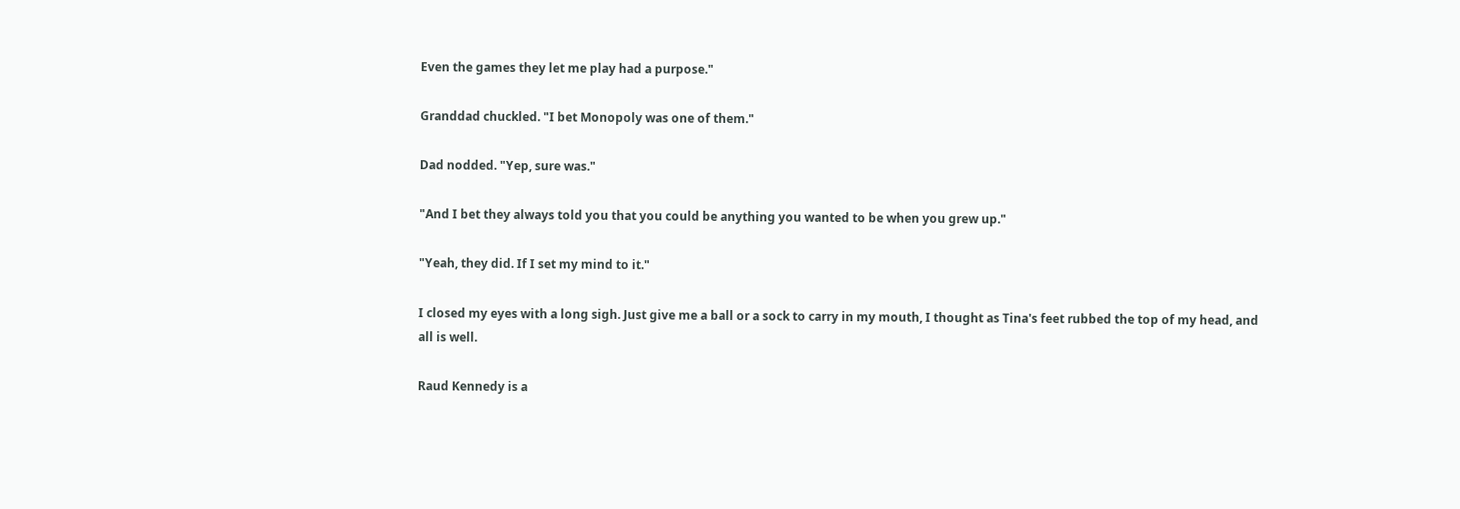Even the games they let me play had a purpose."

Granddad chuckled. "I bet Monopoly was one of them."

Dad nodded. "Yep, sure was."

"And I bet they always told you that you could be anything you wanted to be when you grew up."

"Yeah, they did. If I set my mind to it."

I closed my eyes with a long sigh. Just give me a ball or a sock to carry in my mouth, I thought as Tina's feet rubbed the top of my head, and all is well.

Raud Kennedy is a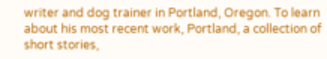writer and dog trainer in Portland, Oregon. To learn about his most recent work, Portland, a collection of short stories,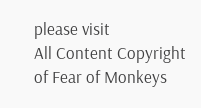please visit
All Content Copyright of Fear of Monkeys